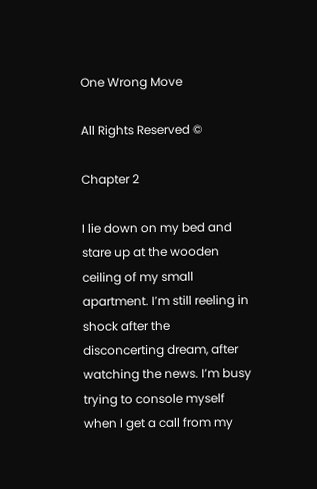One Wrong Move

All Rights Reserved ©

Chapter 2

I lie down on my bed and stare up at the wooden ceiling of my small apartment. I’m still reeling in shock after the disconcerting dream, after watching the news. I’m busy trying to console myself when I get a call from my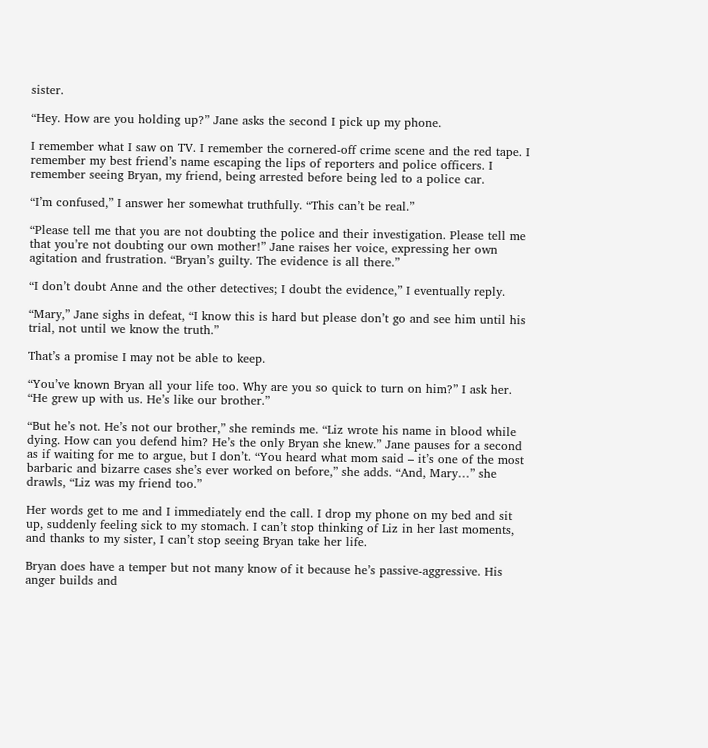sister.

“Hey. How are you holding up?” Jane asks the second I pick up my phone.

I remember what I saw on TV. I remember the cornered-off crime scene and the red tape. I remember my best friend’s name escaping the lips of reporters and police officers. I remember seeing Bryan, my friend, being arrested before being led to a police car.

“I’m confused,” I answer her somewhat truthfully. “This can’t be real.”

“Please tell me that you are not doubting the police and their investigation. Please tell me that you’re not doubting our own mother!” Jane raises her voice, expressing her own agitation and frustration. “Bryan’s guilty. The evidence is all there.”

“I don’t doubt Anne and the other detectives; I doubt the evidence,” I eventually reply.

“Mary,” Jane sighs in defeat, “I know this is hard but please don’t go and see him until his trial, not until we know the truth.”

That’s a promise I may not be able to keep.

“You’ve known Bryan all your life too. Why are you so quick to turn on him?” I ask her. “He grew up with us. He’s like our brother.”

“But he’s not. He’s not our brother,” she reminds me. “Liz wrote his name in blood while dying. How can you defend him? He’s the only Bryan she knew.” Jane pauses for a second as if waiting for me to argue, but I don’t. “You heard what mom said – it’s one of the most barbaric and bizarre cases she’s ever worked on before,” she adds. “And, Mary…” she drawls, “Liz was my friend too.”

Her words get to me and I immediately end the call. I drop my phone on my bed and sit up, suddenly feeling sick to my stomach. I can’t stop thinking of Liz in her last moments, and thanks to my sister, I can’t stop seeing Bryan take her life.

Bryan does have a temper but not many know of it because he’s passive-aggressive. His anger builds and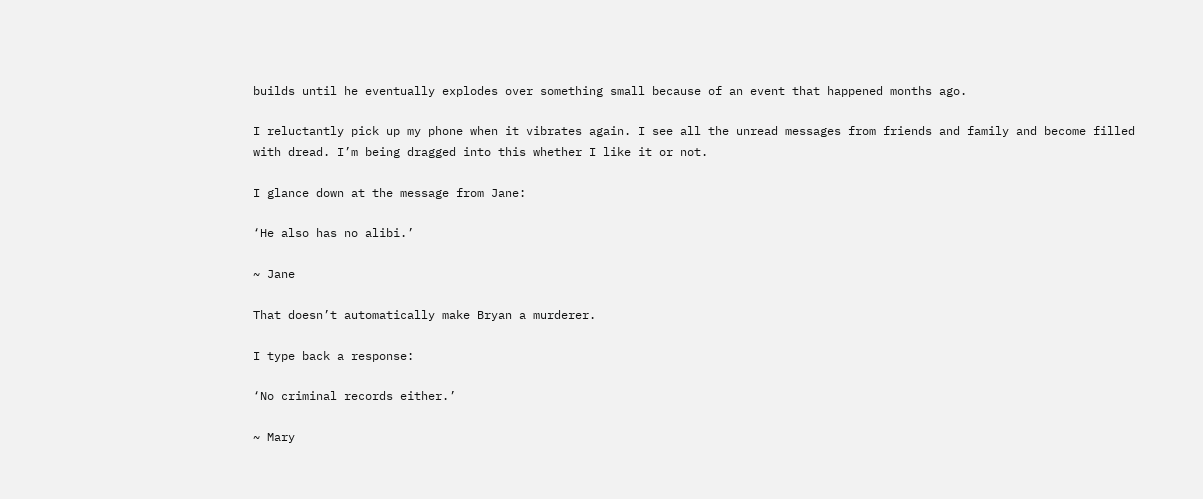builds until he eventually explodes over something small because of an event that happened months ago.

I reluctantly pick up my phone when it vibrates again. I see all the unread messages from friends and family and become filled with dread. I’m being dragged into this whether I like it or not.

I glance down at the message from Jane:

‘He also has no alibi.’

~ Jane

That doesn’t automatically make Bryan a murderer.

I type back a response:

‘No criminal records either.’

~ Mary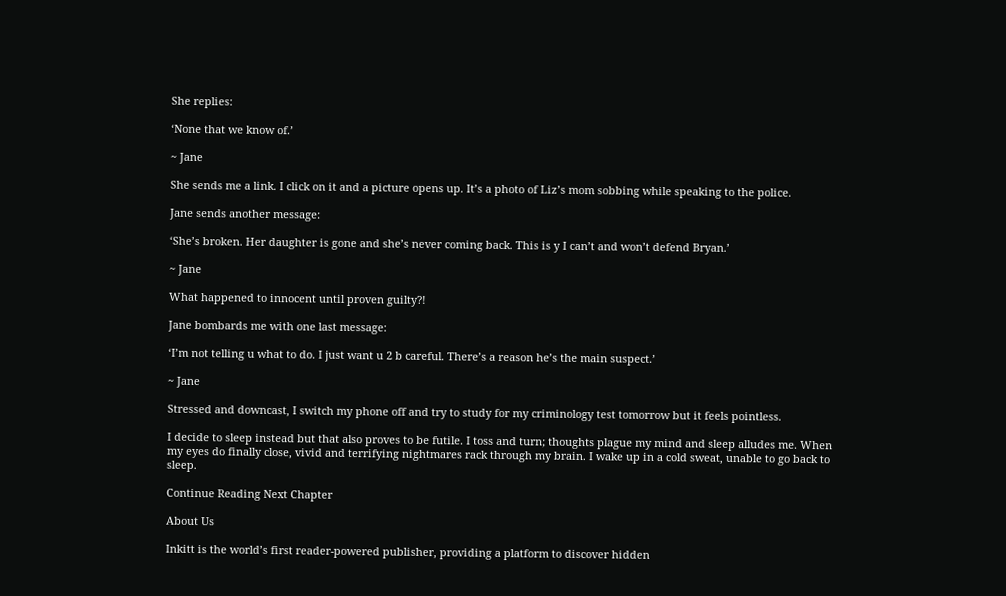She replies:

‘None that we know of.’

~ Jane

She sends me a link. I click on it and a picture opens up. It’s a photo of Liz’s mom sobbing while speaking to the police.

Jane sends another message:

‘She’s broken. Her daughter is gone and she’s never coming back. This is y I can’t and won’t defend Bryan.’

~ Jane

What happened to innocent until proven guilty?!

Jane bombards me with one last message:

‘I’m not telling u what to do. I just want u 2 b careful. There’s a reason he’s the main suspect.’

~ Jane

Stressed and downcast, I switch my phone off and try to study for my criminology test tomorrow but it feels pointless.

I decide to sleep instead but that also proves to be futile. I toss and turn; thoughts plague my mind and sleep alludes me. When my eyes do finally close, vivid and terrifying nightmares rack through my brain. I wake up in a cold sweat, unable to go back to sleep.

Continue Reading Next Chapter

About Us

Inkitt is the world’s first reader-powered publisher, providing a platform to discover hidden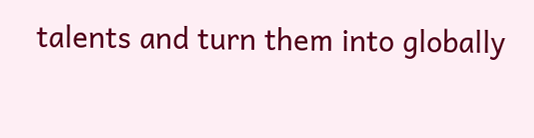talents and turn them into globally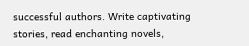successful authors. Write captivating stories, read enchanting novels,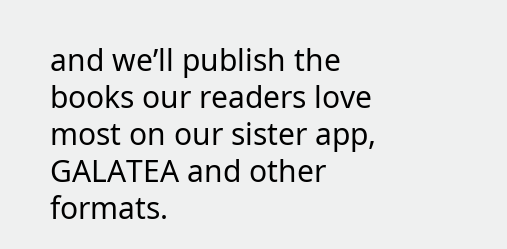and we’ll publish the books our readers love most on our sister app, GALATEA and other formats.